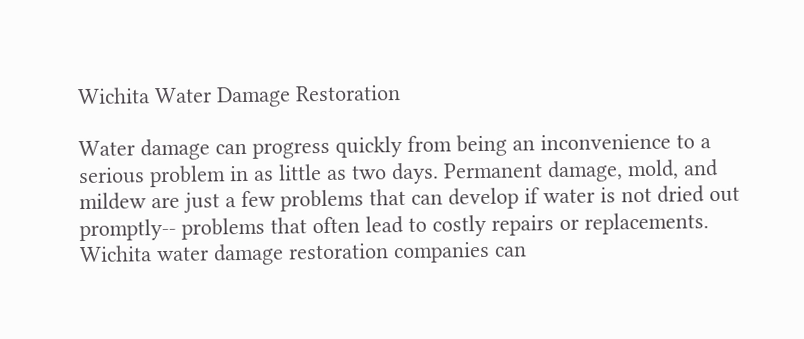Wichita Water Damage Restoration

Water damage can progress quickly from being an inconvenience to a serious problem in as little as two days. Permanent damage, mold, and mildew are just a few problems that can develop if water is not dried out promptly-- problems that often lead to costly repairs or replacements. Wichita water damage restoration companies can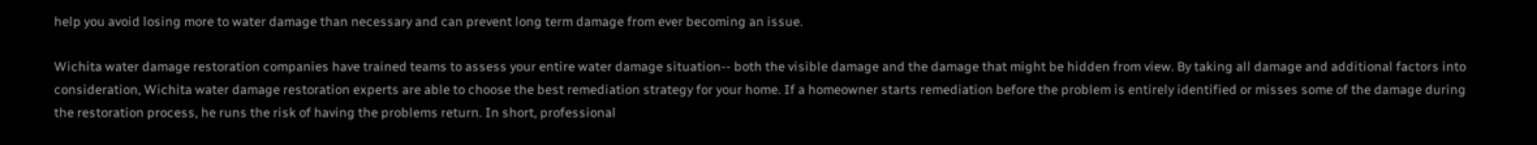help you avoid losing more to water damage than necessary and can prevent long term damage from ever becoming an issue.

Wichita water damage restoration companies have trained teams to assess your entire water damage situation-- both the visible damage and the damage that might be hidden from view. By taking all damage and additional factors into consideration, Wichita water damage restoration experts are able to choose the best remediation strategy for your home. If a homeowner starts remediation before the problem is entirely identified or misses some of the damage during the restoration process, he runs the risk of having the problems return. In short, professional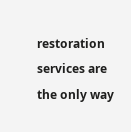restoration services are the only way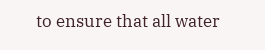to ensure that all water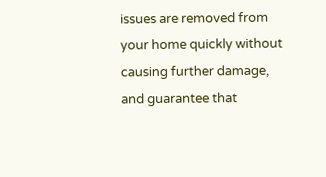issues are removed from your home quickly without causing further damage, and guarantee that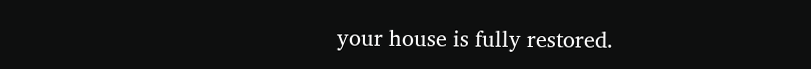your house is fully restored.